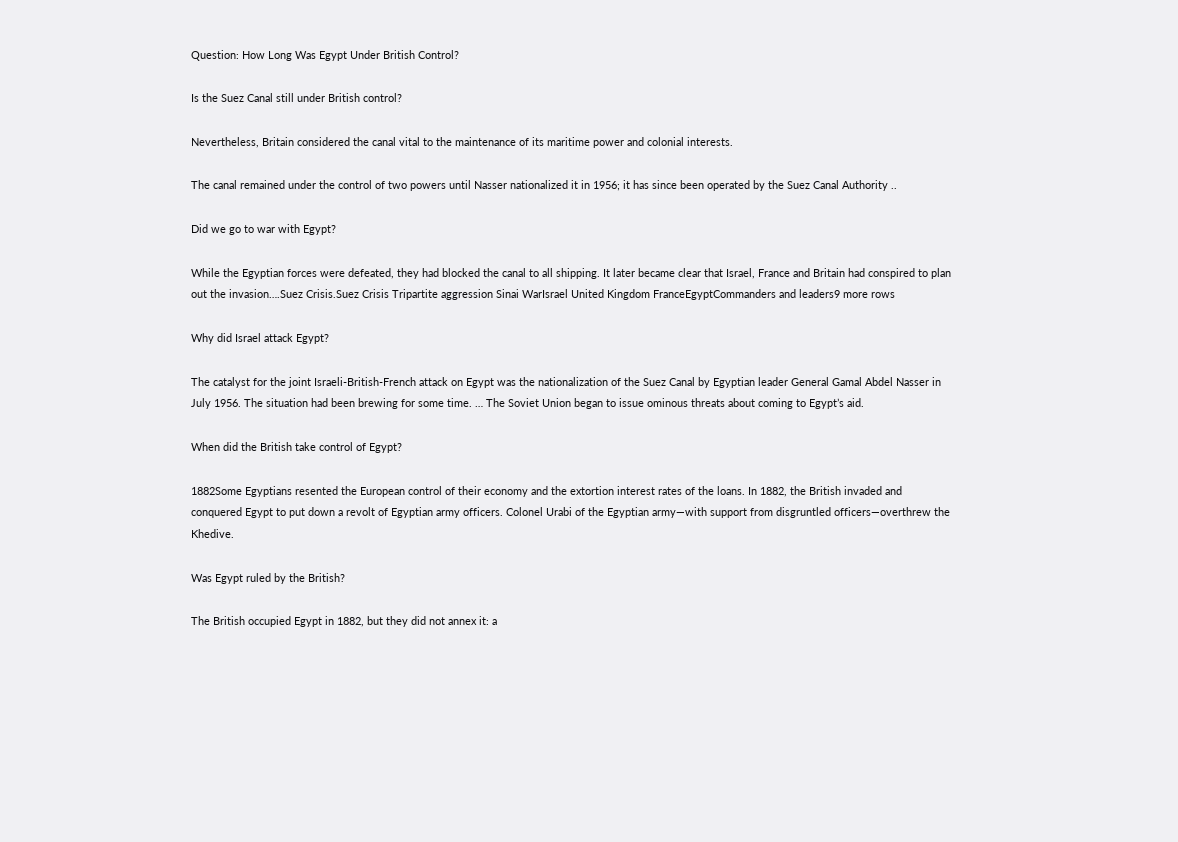Question: How Long Was Egypt Under British Control?

Is the Suez Canal still under British control?

Nevertheless, Britain considered the canal vital to the maintenance of its maritime power and colonial interests.

The canal remained under the control of two powers until Nasser nationalized it in 1956; it has since been operated by the Suez Canal Authority ..

Did we go to war with Egypt?

While the Egyptian forces were defeated, they had blocked the canal to all shipping. It later became clear that Israel, France and Britain had conspired to plan out the invasion….Suez Crisis.Suez Crisis Tripartite aggression Sinai WarIsrael United Kingdom FranceEgyptCommanders and leaders9 more rows

Why did Israel attack Egypt?

The catalyst for the joint Israeli-British-French attack on Egypt was the nationalization of the Suez Canal by Egyptian leader General Gamal Abdel Nasser in July 1956. The situation had been brewing for some time. … The Soviet Union began to issue ominous threats about coming to Egypt’s aid.

When did the British take control of Egypt?

1882Some Egyptians resented the European control of their economy and the extortion interest rates of the loans. In 1882, the British invaded and conquered Egypt to put down a revolt of Egyptian army officers. Colonel Urabi of the Egyptian army—with support from disgruntled officers—overthrew the Khedive.

Was Egypt ruled by the British?

The British occupied Egypt in 1882, but they did not annex it: a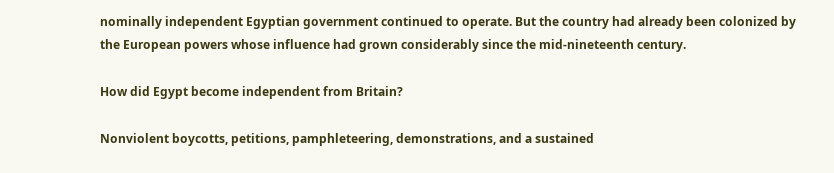nominally independent Egyptian government continued to operate. But the country had already been colonized by the European powers whose influence had grown considerably since the mid-nineteenth century.

How did Egypt become independent from Britain?

Nonviolent boycotts, petitions, pamphleteering, demonstrations, and a sustained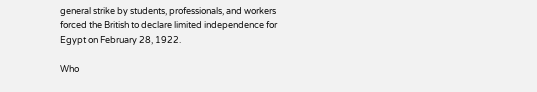general strike by students, professionals, and workers forced the British to declare limited independence for Egypt on February 28, 1922.

Who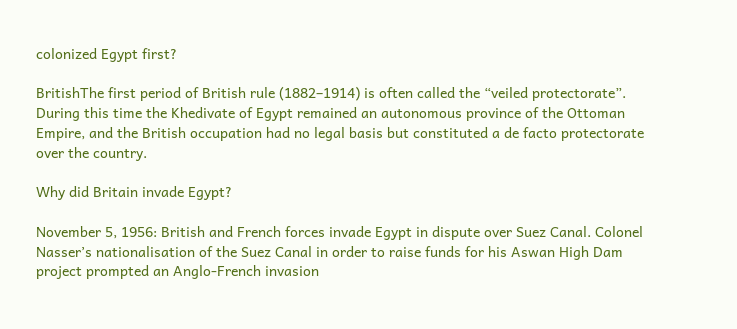colonized Egypt first?

BritishThe first period of British rule (1882–1914) is often called the “veiled protectorate”. During this time the Khedivate of Egypt remained an autonomous province of the Ottoman Empire, and the British occupation had no legal basis but constituted a de facto protectorate over the country.

Why did Britain invade Egypt?

November 5, 1956: British and French forces invade Egypt in dispute over Suez Canal. Colonel Nasser’s nationalisation of the Suez Canal in order to raise funds for his Aswan High Dam project prompted an Anglo-French invasion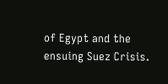of Egypt and the ensuing Suez Crisis.